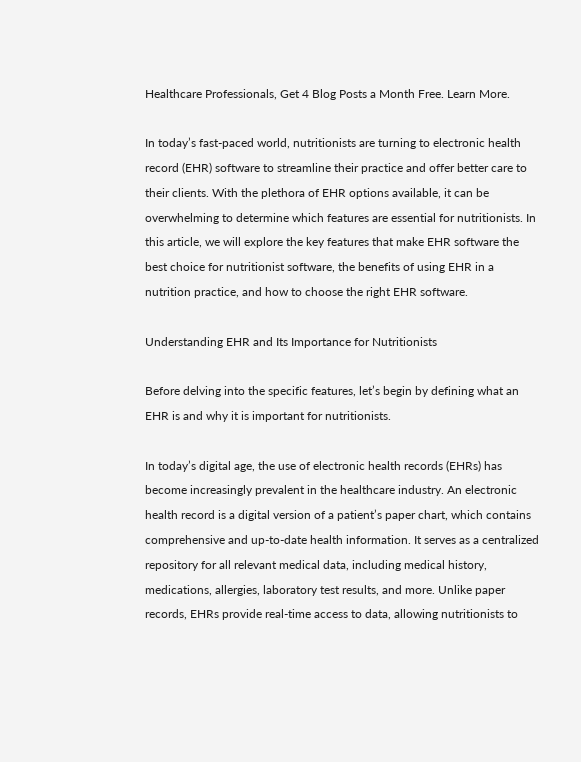Healthcare Professionals, Get 4 Blog Posts a Month Free. Learn More.

In today’s fast-paced world, nutritionists are turning to electronic health record (EHR) software to streamline their practice and offer better care to their clients. With the plethora of EHR options available, it can be overwhelming to determine which features are essential for nutritionists. In this article, we will explore the key features that make EHR software the best choice for nutritionist software, the benefits of using EHR in a nutrition practice, and how to choose the right EHR software.

Understanding EHR and Its Importance for Nutritionists

Before delving into the specific features, let’s begin by defining what an EHR is and why it is important for nutritionists.

In today’s digital age, the use of electronic health records (EHRs) has become increasingly prevalent in the healthcare industry. An electronic health record is a digital version of a patient’s paper chart, which contains comprehensive and up-to-date health information. It serves as a centralized repository for all relevant medical data, including medical history, medications, allergies, laboratory test results, and more. Unlike paper records, EHRs provide real-time access to data, allowing nutritionists to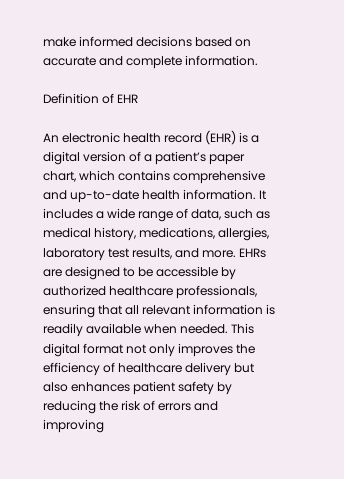make informed decisions based on accurate and complete information.

Definition of EHR

An electronic health record (EHR) is a digital version of a patient’s paper chart, which contains comprehensive and up-to-date health information. It includes a wide range of data, such as medical history, medications, allergies, laboratory test results, and more. EHRs are designed to be accessible by authorized healthcare professionals, ensuring that all relevant information is readily available when needed. This digital format not only improves the efficiency of healthcare delivery but also enhances patient safety by reducing the risk of errors and improving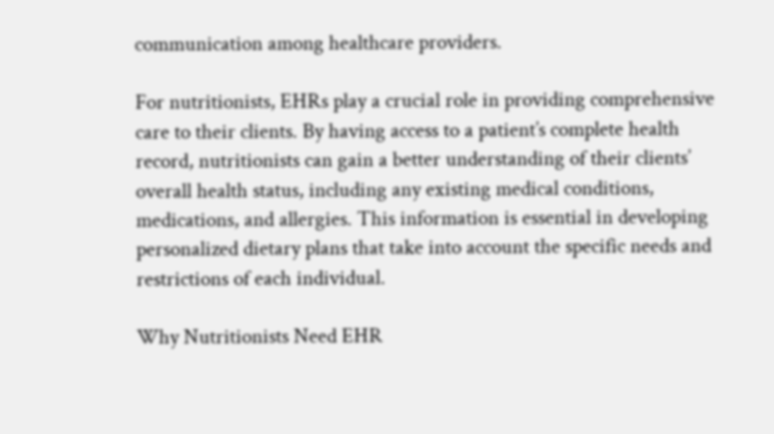communication among healthcare providers.

For nutritionists, EHRs play a crucial role in providing comprehensive care to their clients. By having access to a patient’s complete health record, nutritionists can gain a better understanding of their clients’ overall health status, including any existing medical conditions, medications, and allergies. This information is essential in developing personalized dietary plans that take into account the specific needs and restrictions of each individual.

Why Nutritionists Need EHR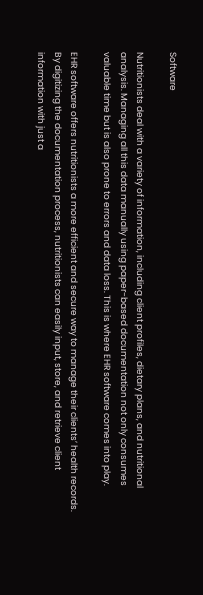Software

Nutritionists deal with a variety of information, including client profiles, dietary plans, and nutritional analysis. Managing all this data manually using paper-based documentation not only consumes valuable time but is also prone to errors and data loss. This is where EHR software comes into play.

EHR software offers nutritionists a more efficient and secure way to manage their clients’ health records. By digitizing the documentation process, nutritionists can easily input, store, and retrieve client information with just a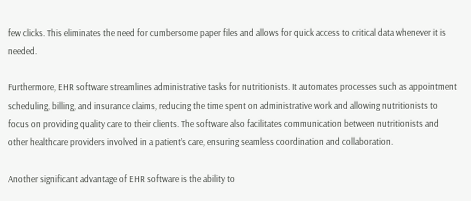few clicks. This eliminates the need for cumbersome paper files and allows for quick access to critical data whenever it is needed.

Furthermore, EHR software streamlines administrative tasks for nutritionists. It automates processes such as appointment scheduling, billing, and insurance claims, reducing the time spent on administrative work and allowing nutritionists to focus on providing quality care to their clients. The software also facilitates communication between nutritionists and other healthcare providers involved in a patient’s care, ensuring seamless coordination and collaboration.

Another significant advantage of EHR software is the ability to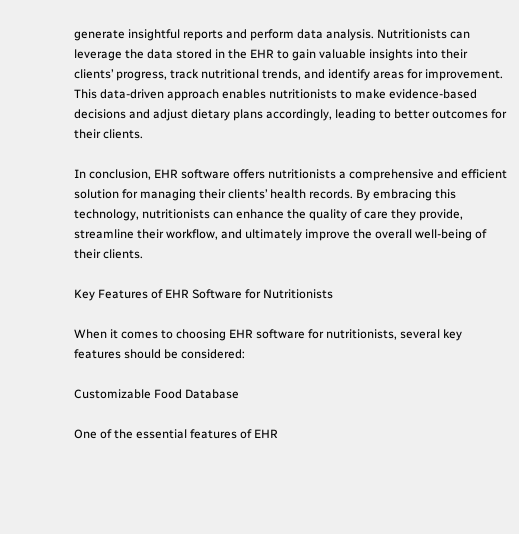generate insightful reports and perform data analysis. Nutritionists can leverage the data stored in the EHR to gain valuable insights into their clients’ progress, track nutritional trends, and identify areas for improvement. This data-driven approach enables nutritionists to make evidence-based decisions and adjust dietary plans accordingly, leading to better outcomes for their clients.

In conclusion, EHR software offers nutritionists a comprehensive and efficient solution for managing their clients’ health records. By embracing this technology, nutritionists can enhance the quality of care they provide, streamline their workflow, and ultimately improve the overall well-being of their clients.

Key Features of EHR Software for Nutritionists

When it comes to choosing EHR software for nutritionists, several key features should be considered:

Customizable Food Database

One of the essential features of EHR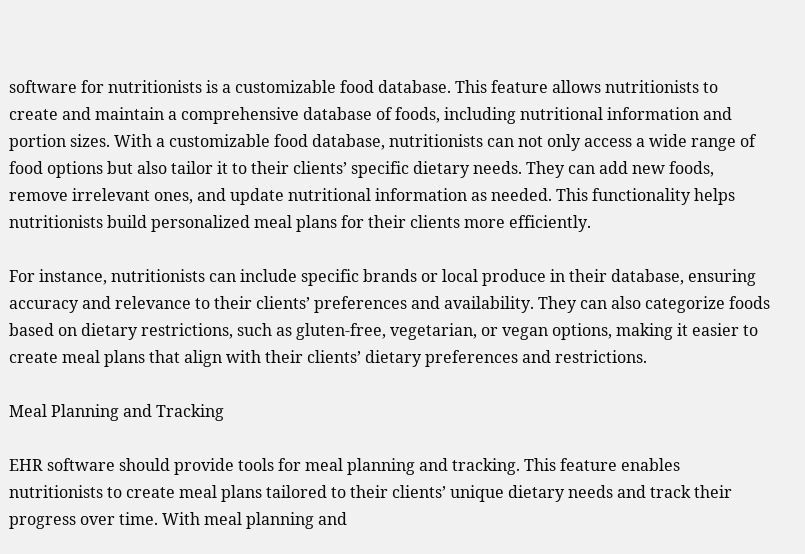software for nutritionists is a customizable food database. This feature allows nutritionists to create and maintain a comprehensive database of foods, including nutritional information and portion sizes. With a customizable food database, nutritionists can not only access a wide range of food options but also tailor it to their clients’ specific dietary needs. They can add new foods, remove irrelevant ones, and update nutritional information as needed. This functionality helps nutritionists build personalized meal plans for their clients more efficiently.

For instance, nutritionists can include specific brands or local produce in their database, ensuring accuracy and relevance to their clients’ preferences and availability. They can also categorize foods based on dietary restrictions, such as gluten-free, vegetarian, or vegan options, making it easier to create meal plans that align with their clients’ dietary preferences and restrictions.

Meal Planning and Tracking

EHR software should provide tools for meal planning and tracking. This feature enables nutritionists to create meal plans tailored to their clients’ unique dietary needs and track their progress over time. With meal planning and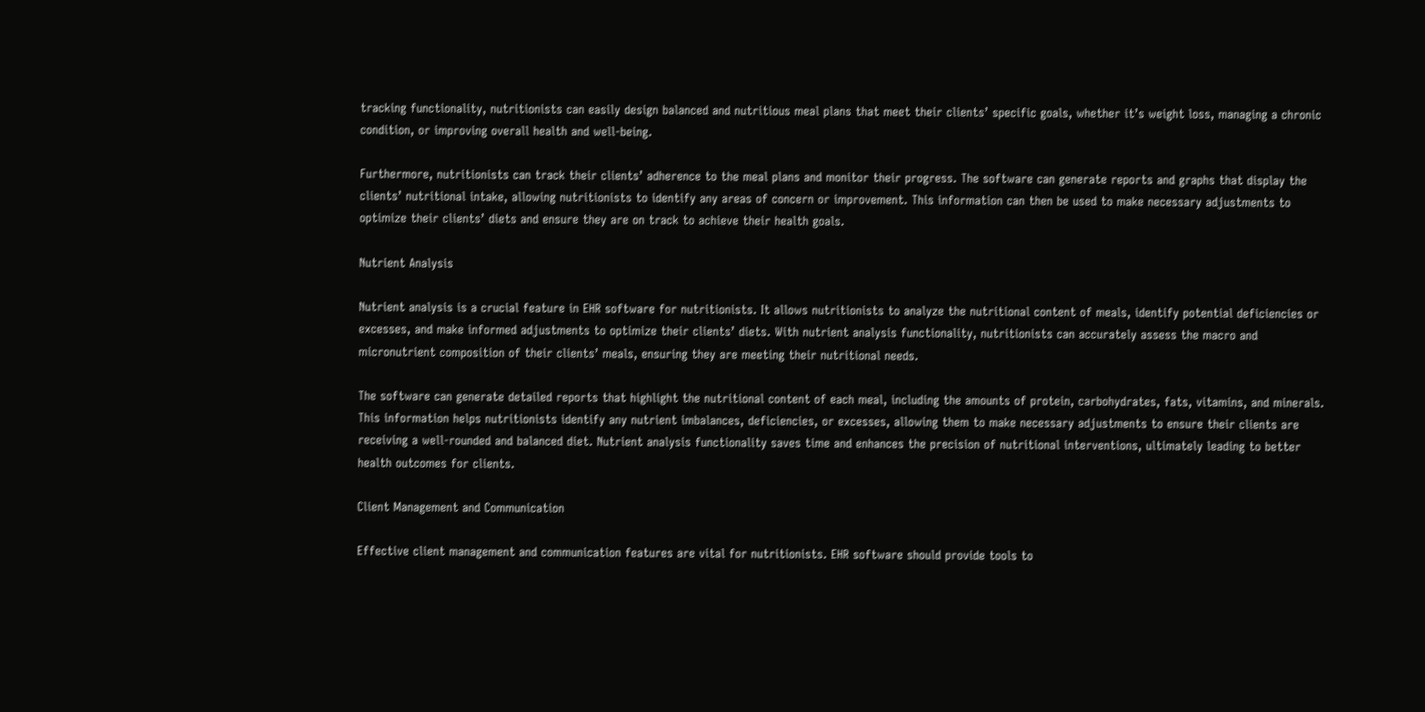tracking functionality, nutritionists can easily design balanced and nutritious meal plans that meet their clients’ specific goals, whether it’s weight loss, managing a chronic condition, or improving overall health and well-being.

Furthermore, nutritionists can track their clients’ adherence to the meal plans and monitor their progress. The software can generate reports and graphs that display the clients’ nutritional intake, allowing nutritionists to identify any areas of concern or improvement. This information can then be used to make necessary adjustments to optimize their clients’ diets and ensure they are on track to achieve their health goals.

Nutrient Analysis

Nutrient analysis is a crucial feature in EHR software for nutritionists. It allows nutritionists to analyze the nutritional content of meals, identify potential deficiencies or excesses, and make informed adjustments to optimize their clients’ diets. With nutrient analysis functionality, nutritionists can accurately assess the macro and micronutrient composition of their clients’ meals, ensuring they are meeting their nutritional needs.

The software can generate detailed reports that highlight the nutritional content of each meal, including the amounts of protein, carbohydrates, fats, vitamins, and minerals. This information helps nutritionists identify any nutrient imbalances, deficiencies, or excesses, allowing them to make necessary adjustments to ensure their clients are receiving a well-rounded and balanced diet. Nutrient analysis functionality saves time and enhances the precision of nutritional interventions, ultimately leading to better health outcomes for clients.

Client Management and Communication

Effective client management and communication features are vital for nutritionists. EHR software should provide tools to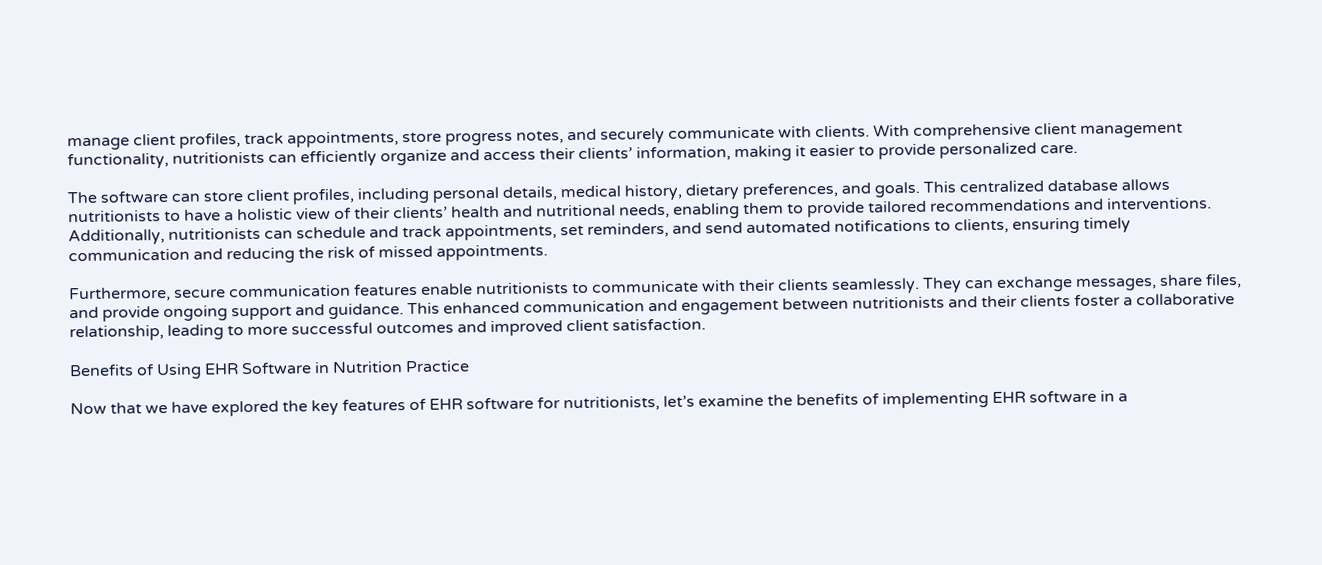manage client profiles, track appointments, store progress notes, and securely communicate with clients. With comprehensive client management functionality, nutritionists can efficiently organize and access their clients’ information, making it easier to provide personalized care.

The software can store client profiles, including personal details, medical history, dietary preferences, and goals. This centralized database allows nutritionists to have a holistic view of their clients’ health and nutritional needs, enabling them to provide tailored recommendations and interventions. Additionally, nutritionists can schedule and track appointments, set reminders, and send automated notifications to clients, ensuring timely communication and reducing the risk of missed appointments.

Furthermore, secure communication features enable nutritionists to communicate with their clients seamlessly. They can exchange messages, share files, and provide ongoing support and guidance. This enhanced communication and engagement between nutritionists and their clients foster a collaborative relationship, leading to more successful outcomes and improved client satisfaction.

Benefits of Using EHR Software in Nutrition Practice

Now that we have explored the key features of EHR software for nutritionists, let’s examine the benefits of implementing EHR software in a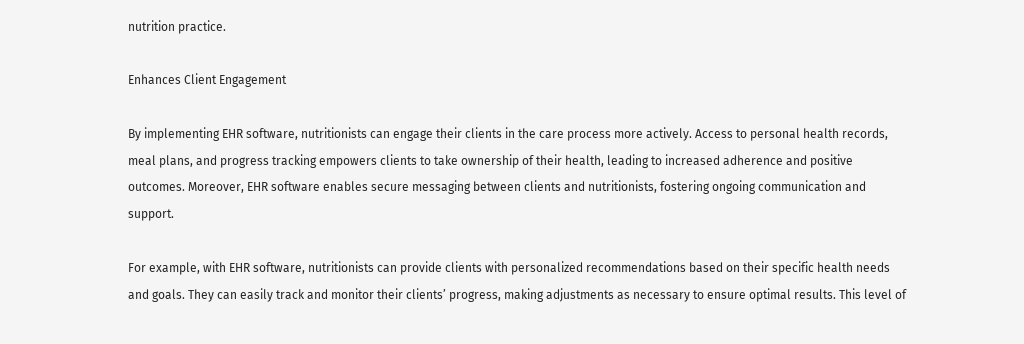nutrition practice.

Enhances Client Engagement

By implementing EHR software, nutritionists can engage their clients in the care process more actively. Access to personal health records, meal plans, and progress tracking empowers clients to take ownership of their health, leading to increased adherence and positive outcomes. Moreover, EHR software enables secure messaging between clients and nutritionists, fostering ongoing communication and support.

For example, with EHR software, nutritionists can provide clients with personalized recommendations based on their specific health needs and goals. They can easily track and monitor their clients’ progress, making adjustments as necessary to ensure optimal results. This level of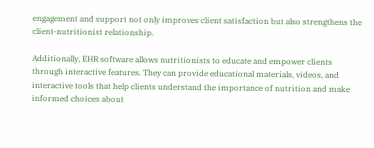engagement and support not only improves client satisfaction but also strengthens the client-nutritionist relationship.

Additionally, EHR software allows nutritionists to educate and empower clients through interactive features. They can provide educational materials, videos, and interactive tools that help clients understand the importance of nutrition and make informed choices about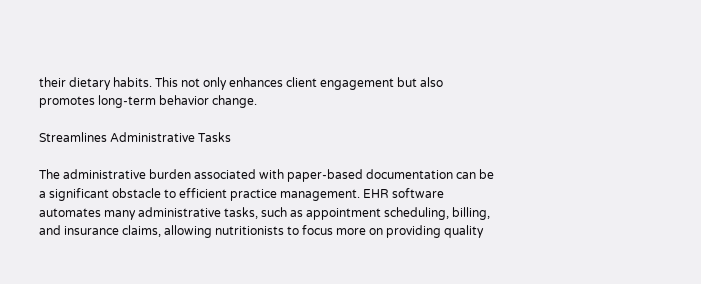their dietary habits. This not only enhances client engagement but also promotes long-term behavior change.

Streamlines Administrative Tasks

The administrative burden associated with paper-based documentation can be a significant obstacle to efficient practice management. EHR software automates many administrative tasks, such as appointment scheduling, billing, and insurance claims, allowing nutritionists to focus more on providing quality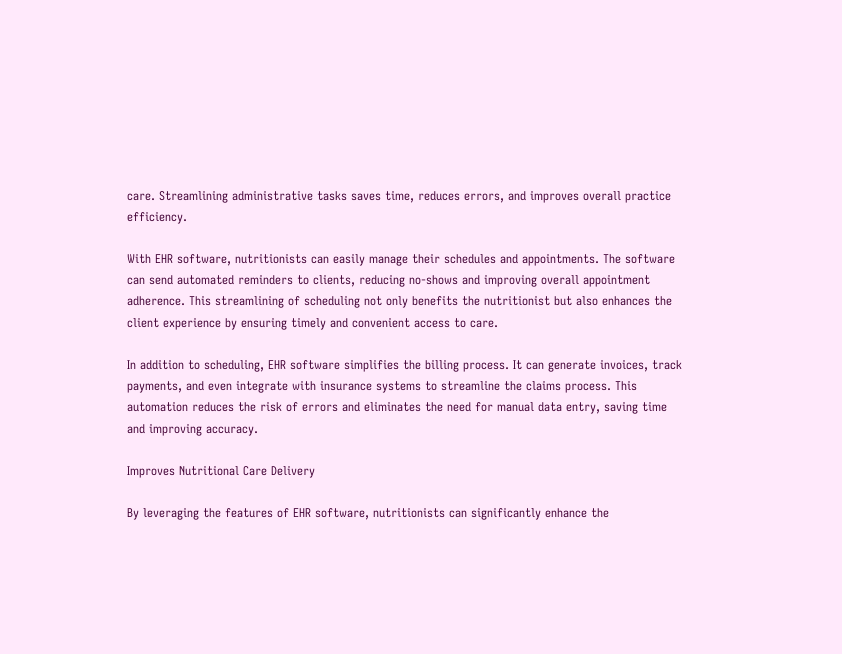care. Streamlining administrative tasks saves time, reduces errors, and improves overall practice efficiency.

With EHR software, nutritionists can easily manage their schedules and appointments. The software can send automated reminders to clients, reducing no-shows and improving overall appointment adherence. This streamlining of scheduling not only benefits the nutritionist but also enhances the client experience by ensuring timely and convenient access to care.

In addition to scheduling, EHR software simplifies the billing process. It can generate invoices, track payments, and even integrate with insurance systems to streamline the claims process. This automation reduces the risk of errors and eliminates the need for manual data entry, saving time and improving accuracy.

Improves Nutritional Care Delivery

By leveraging the features of EHR software, nutritionists can significantly enhance the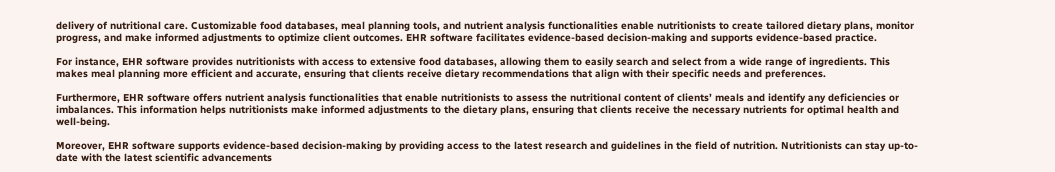delivery of nutritional care. Customizable food databases, meal planning tools, and nutrient analysis functionalities enable nutritionists to create tailored dietary plans, monitor progress, and make informed adjustments to optimize client outcomes. EHR software facilitates evidence-based decision-making and supports evidence-based practice.

For instance, EHR software provides nutritionists with access to extensive food databases, allowing them to easily search and select from a wide range of ingredients. This makes meal planning more efficient and accurate, ensuring that clients receive dietary recommendations that align with their specific needs and preferences.

Furthermore, EHR software offers nutrient analysis functionalities that enable nutritionists to assess the nutritional content of clients’ meals and identify any deficiencies or imbalances. This information helps nutritionists make informed adjustments to the dietary plans, ensuring that clients receive the necessary nutrients for optimal health and well-being.

Moreover, EHR software supports evidence-based decision-making by providing access to the latest research and guidelines in the field of nutrition. Nutritionists can stay up-to-date with the latest scientific advancements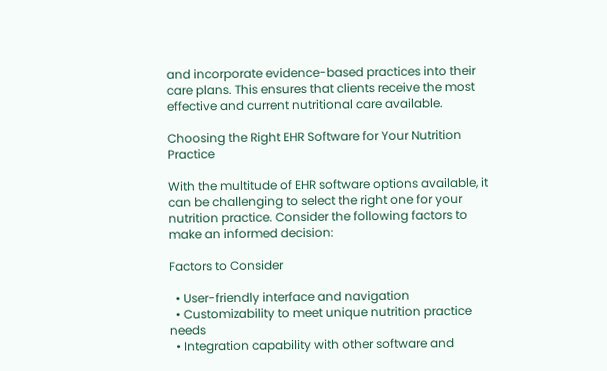and incorporate evidence-based practices into their care plans. This ensures that clients receive the most effective and current nutritional care available.

Choosing the Right EHR Software for Your Nutrition Practice

With the multitude of EHR software options available, it can be challenging to select the right one for your nutrition practice. Consider the following factors to make an informed decision:

Factors to Consider

  • User-friendly interface and navigation
  • Customizability to meet unique nutrition practice needs
  • Integration capability with other software and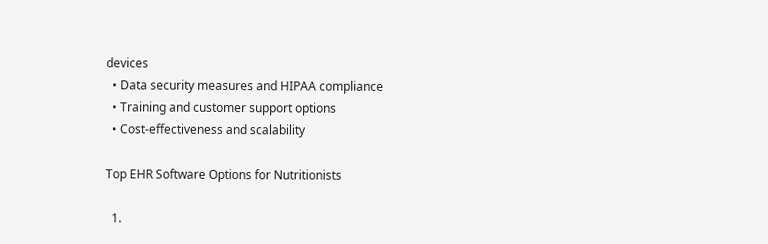devices
  • Data security measures and HIPAA compliance
  • Training and customer support options
  • Cost-effectiveness and scalability

Top EHR Software Options for Nutritionists

  1.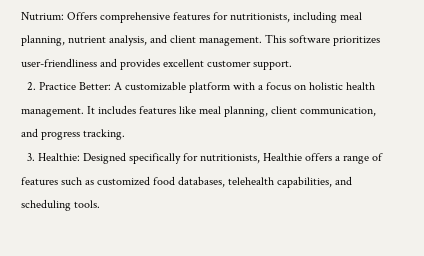Nutrium: Offers comprehensive features for nutritionists, including meal planning, nutrient analysis, and client management. This software prioritizes user-friendliness and provides excellent customer support.
  2. Practice Better: A customizable platform with a focus on holistic health management. It includes features like meal planning, client communication, and progress tracking.
  3. Healthie: Designed specifically for nutritionists, Healthie offers a range of features such as customized food databases, telehealth capabilities, and scheduling tools.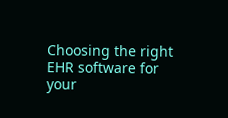Choosing the right EHR software for your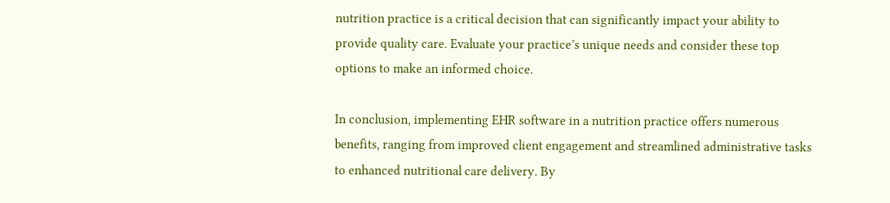nutrition practice is a critical decision that can significantly impact your ability to provide quality care. Evaluate your practice’s unique needs and consider these top options to make an informed choice.

In conclusion, implementing EHR software in a nutrition practice offers numerous benefits, ranging from improved client engagement and streamlined administrative tasks to enhanced nutritional care delivery. By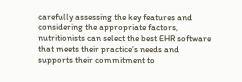carefully assessing the key features and considering the appropriate factors, nutritionists can select the best EHR software that meets their practice’s needs and supports their commitment to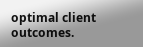optimal client outcomes.